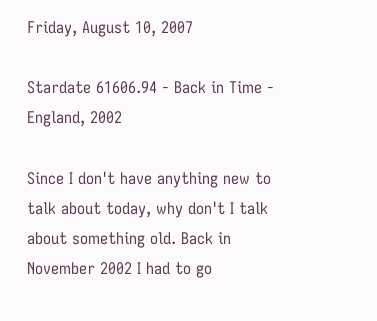Friday, August 10, 2007

Stardate 61606.94 - Back in Time - England, 2002

Since I don't have anything new to talk about today, why don't I talk about something old. Back in November 2002 I had to go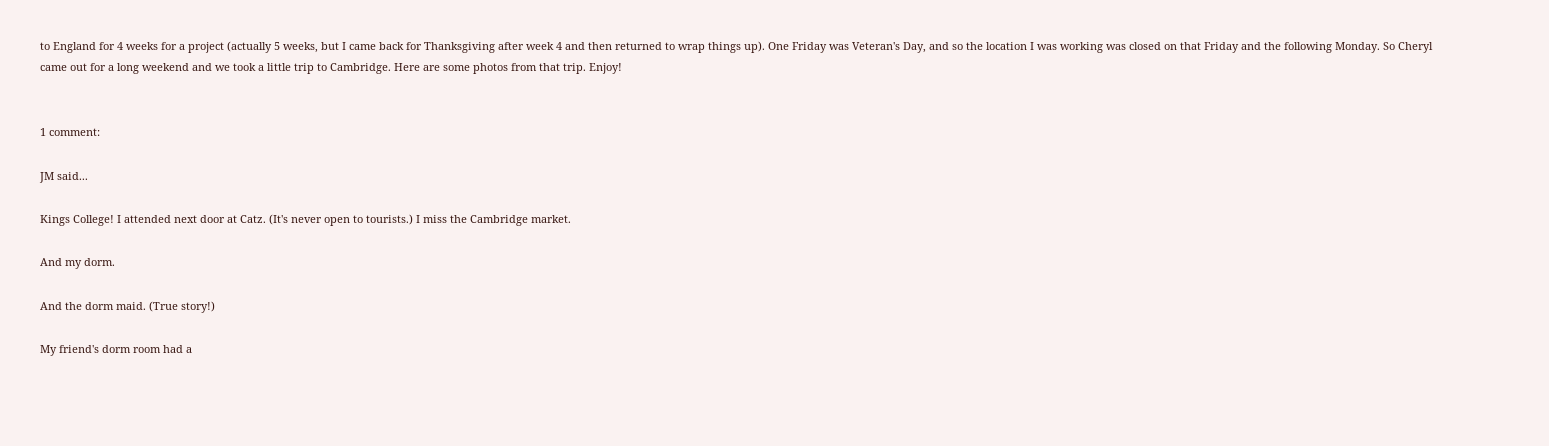to England for 4 weeks for a project (actually 5 weeks, but I came back for Thanksgiving after week 4 and then returned to wrap things up). One Friday was Veteran's Day, and so the location I was working was closed on that Friday and the following Monday. So Cheryl came out for a long weekend and we took a little trip to Cambridge. Here are some photos from that trip. Enjoy!


1 comment:

JM said...

Kings College! I attended next door at Catz. (It's never open to tourists.) I miss the Cambridge market.

And my dorm.

And the dorm maid. (True story!)

My friend's dorm room had a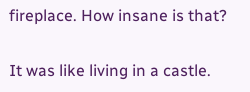fireplace. How insane is that?

It was like living in a castle.